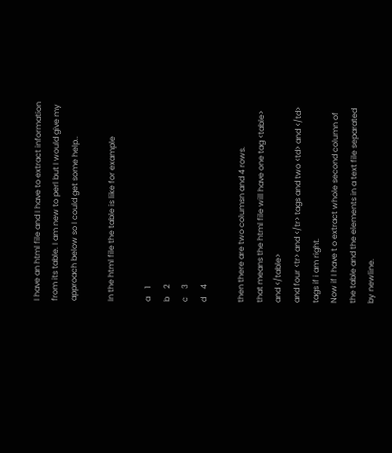I have an html file and I have to extract information from its table. I am new to perl but I would give my approach below so I could get some help..

In the html file the table is like for example

a    1
b    2
c    3
d    4

then there are two columsn and 4 rows.
that means the html file will have one tag <table> and </table>
and four <tr> and </tr> tags and two <td> and </td> tags if i am right.
Now if I have t o extract whole second column of the table and the elements in a text file separated by newline.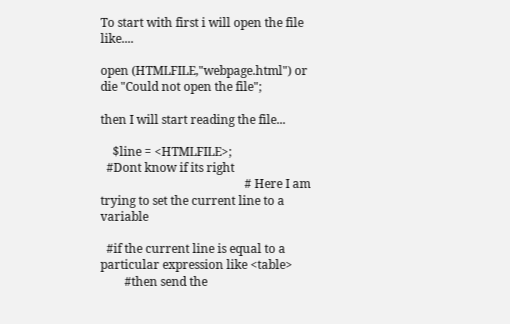To start with first i will open the file like....

open (HTMLFILE,"webpage.html") or die "Could not open the file";

then I will start reading the file...

    $line = <HTMLFILE>;
  #Dont know if its right
                                                # Here I am trying to set the current line to a variable

  #if the current line is equal to a particular expression like <table>
        #then send the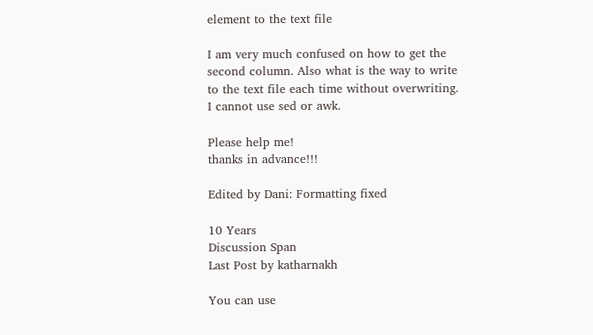element to the text file

I am very much confused on how to get the second column. Also what is the way to write to the text file each time without overwriting. I cannot use sed or awk.

Please help me!
thanks in advance!!!

Edited by Dani: Formatting fixed

10 Years
Discussion Span
Last Post by katharnakh

You can use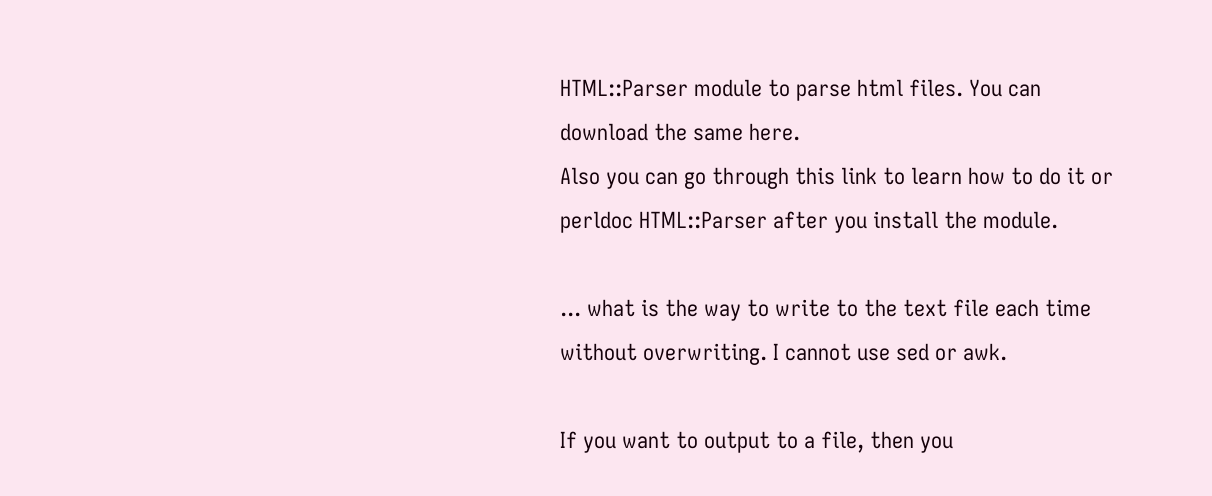HTML::Parser module to parse html files. You can download the same here.
Also you can go through this link to learn how to do it or perldoc HTML::Parser after you install the module.

... what is the way to write to the text file each time without overwriting. I cannot use sed or awk.

If you want to output to a file, then you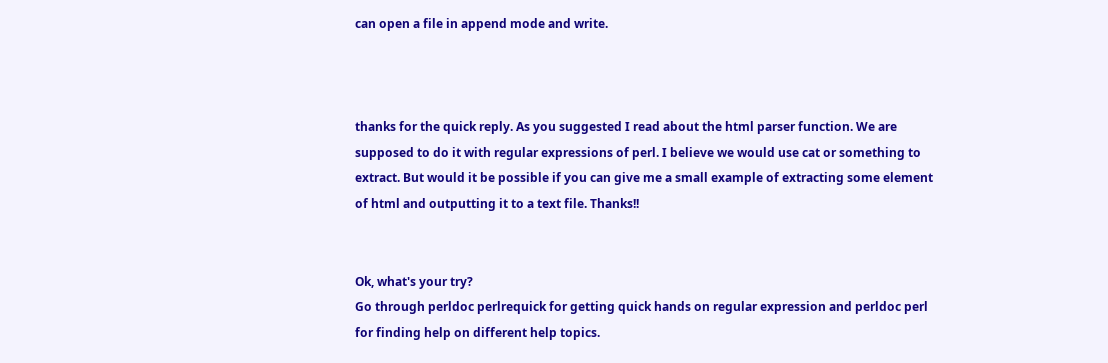can open a file in append mode and write.



thanks for the quick reply. As you suggested I read about the html parser function. We are supposed to do it with regular expressions of perl. I believe we would use cat or something to extract. But would it be possible if you can give me a small example of extracting some element of html and outputting it to a text file. Thanks!!


Ok, what's your try?
Go through perldoc perlrequick for getting quick hands on regular expression and perldoc perl for finding help on different help topics.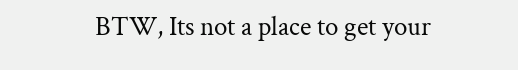BTW, Its not a place to get your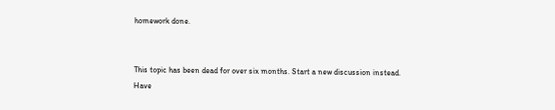homework done.


This topic has been dead for over six months. Start a new discussion instead.
Have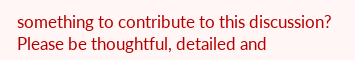something to contribute to this discussion? Please be thoughtful, detailed and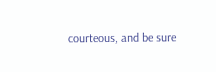courteous, and be sure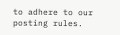to adhere to our posting rules.